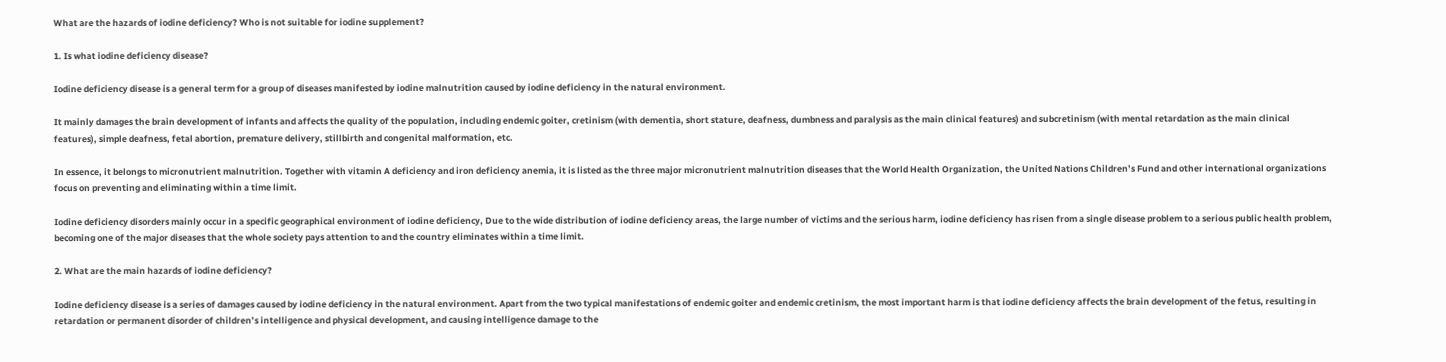What are the hazards of iodine deficiency? Who is not suitable for iodine supplement?

1. Is what iodine deficiency disease?

Iodine deficiency disease is a general term for a group of diseases manifested by iodine malnutrition caused by iodine deficiency in the natural environment.

It mainly damages the brain development of infants and affects the quality of the population, including endemic goiter, cretinism (with dementia, short stature, deafness, dumbness and paralysis as the main clinical features) and subcretinism (with mental retardation as the main clinical features), simple deafness, fetal abortion, premature delivery, stillbirth and congenital malformation, etc.

In essence, it belongs to micronutrient malnutrition. Together with vitamin A deficiency and iron deficiency anemia, it is listed as the three major micronutrient malnutrition diseases that the World Health Organization, the United Nations Children’s Fund and other international organizations focus on preventing and eliminating within a time limit.

Iodine deficiency disorders mainly occur in a specific geographical environment of iodine deficiency, Due to the wide distribution of iodine deficiency areas, the large number of victims and the serious harm, iodine deficiency has risen from a single disease problem to a serious public health problem, becoming one of the major diseases that the whole society pays attention to and the country eliminates within a time limit.

2. What are the main hazards of iodine deficiency?

Iodine deficiency disease is a series of damages caused by iodine deficiency in the natural environment. Apart from the two typical manifestations of endemic goiter and endemic cretinism, the most important harm is that iodine deficiency affects the brain development of the fetus, resulting in retardation or permanent disorder of children’s intelligence and physical development, and causing intelligence damage to the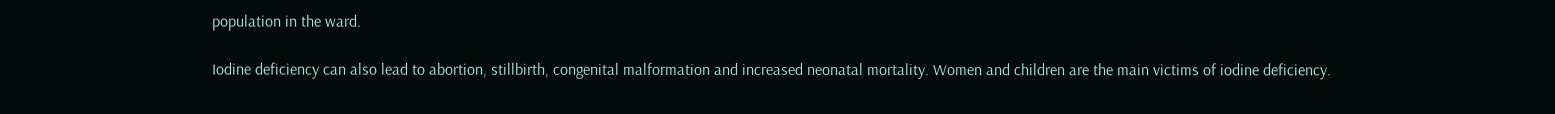population in the ward.

Iodine deficiency can also lead to abortion, stillbirth, congenital malformation and increased neonatal mortality. Women and children are the main victims of iodine deficiency.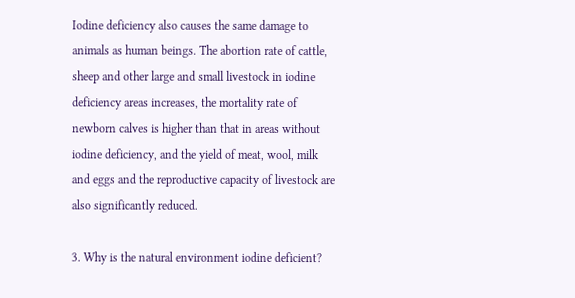Iodine deficiency also causes the same damage to animals as human beings. The abortion rate of cattle, sheep and other large and small livestock in iodine deficiency areas increases, the mortality rate of newborn calves is higher than that in areas without iodine deficiency, and the yield of meat, wool, milk and eggs and the reproductive capacity of livestock are also significantly reduced.

3. Why is the natural environment iodine deficient?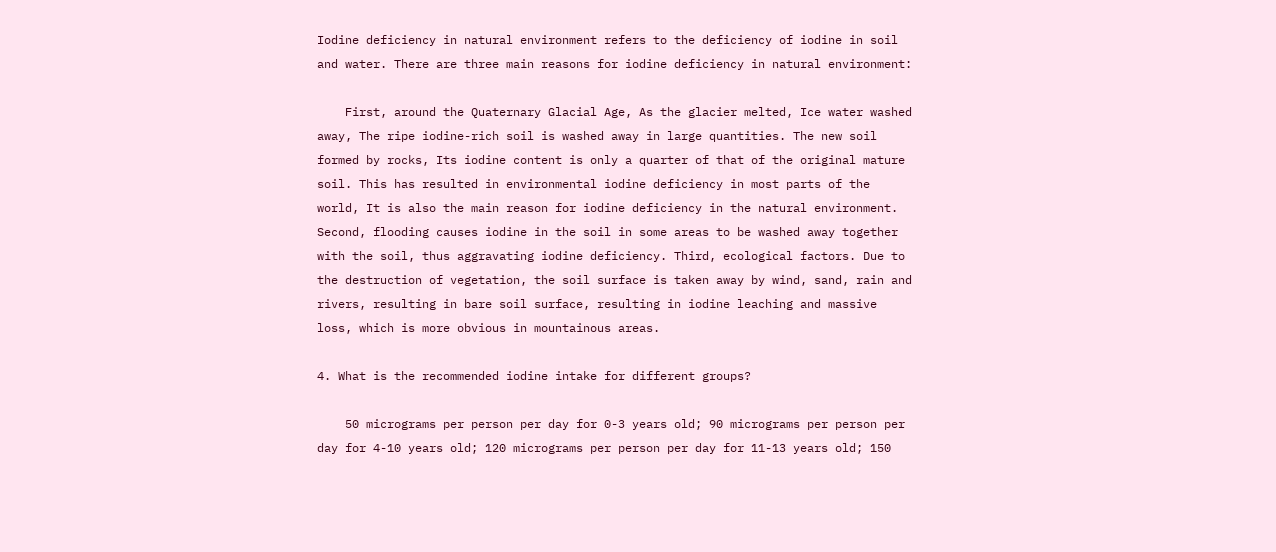Iodine deficiency in natural environment refers to the deficiency of iodine in soil and water. There are three main reasons for iodine deficiency in natural environment:

    First, around the Quaternary Glacial Age, As the glacier melted, Ice water washed away, The ripe iodine-rich soil is washed away in large quantities. The new soil formed by rocks, Its iodine content is only a quarter of that of the original mature soil. This has resulted in environmental iodine deficiency in most parts of the world, It is also the main reason for iodine deficiency in the natural environment. Second, flooding causes iodine in the soil in some areas to be washed away together with the soil, thus aggravating iodine deficiency. Third, ecological factors. Due to the destruction of vegetation, the soil surface is taken away by wind, sand, rain and rivers, resulting in bare soil surface, resulting in iodine leaching and massive loss, which is more obvious in mountainous areas.

4. What is the recommended iodine intake for different groups?

    50 micrograms per person per day for 0-3 years old; 90 micrograms per person per day for 4-10 years old; 120 micrograms per person per day for 11-13 years old; 150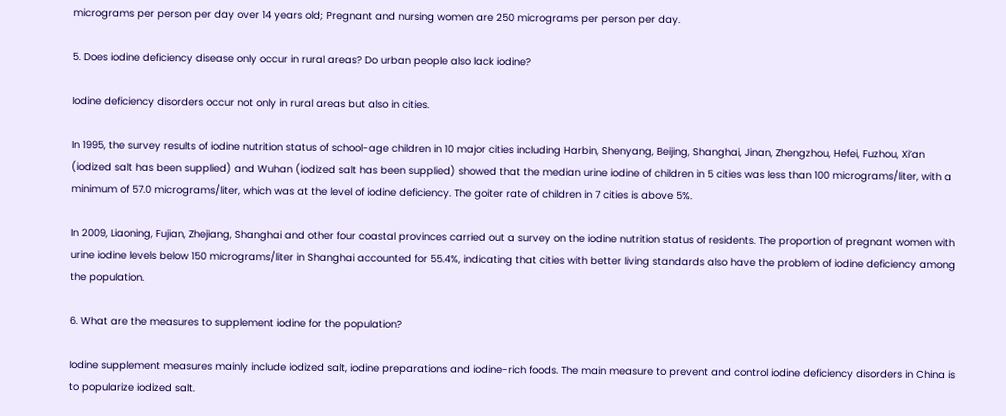micrograms per person per day over 14 years old; Pregnant and nursing women are 250 micrograms per person per day.

5. Does iodine deficiency disease only occur in rural areas? Do urban people also lack iodine?

Iodine deficiency disorders occur not only in rural areas but also in cities.

In 1995, the survey results of iodine nutrition status of school-age children in 10 major cities including Harbin, Shenyang, Beijing, Shanghai, Jinan, Zhengzhou, Hefei, Fuzhou, Xi’an (iodized salt has been supplied) and Wuhan (iodized salt has been supplied) showed that the median urine iodine of children in 5 cities was less than 100 micrograms/liter, with a minimum of 57.0 micrograms/liter, which was at the level of iodine deficiency. The goiter rate of children in 7 cities is above 5%.

In 2009, Liaoning, Fujian, Zhejiang, Shanghai and other four coastal provinces carried out a survey on the iodine nutrition status of residents. The proportion of pregnant women with urine iodine levels below 150 micrograms/liter in Shanghai accounted for 55.4%, indicating that cities with better living standards also have the problem of iodine deficiency among the population.

6. What are the measures to supplement iodine for the population?

Iodine supplement measures mainly include iodized salt, iodine preparations and iodine-rich foods. The main measure to prevent and control iodine deficiency disorders in China is to popularize iodized salt.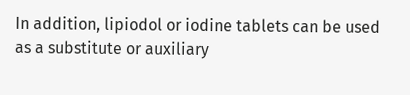In addition, lipiodol or iodine tablets can be used as a substitute or auxiliary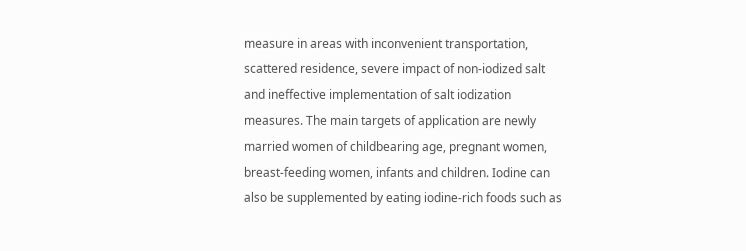measure in areas with inconvenient transportation, scattered residence, severe impact of non-iodized salt and ineffective implementation of salt iodization measures. The main targets of application are newly married women of childbearing age, pregnant women, breast-feeding women, infants and children. Iodine can also be supplemented by eating iodine-rich foods such as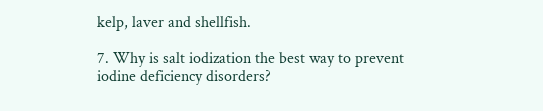kelp, laver and shellfish.

7. Why is salt iodization the best way to prevent iodine deficiency disorders?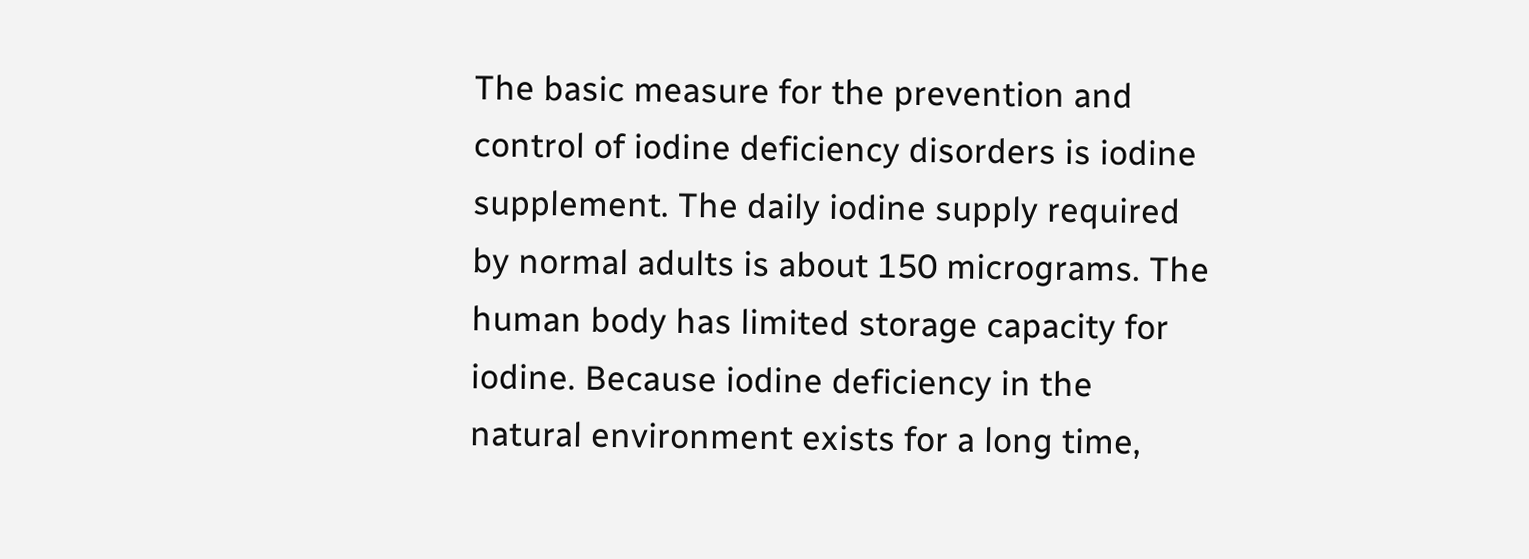The basic measure for the prevention and control of iodine deficiency disorders is iodine supplement. The daily iodine supply required by normal adults is about 150 micrograms. The human body has limited storage capacity for iodine. Because iodine deficiency in the natural environment exists for a long time,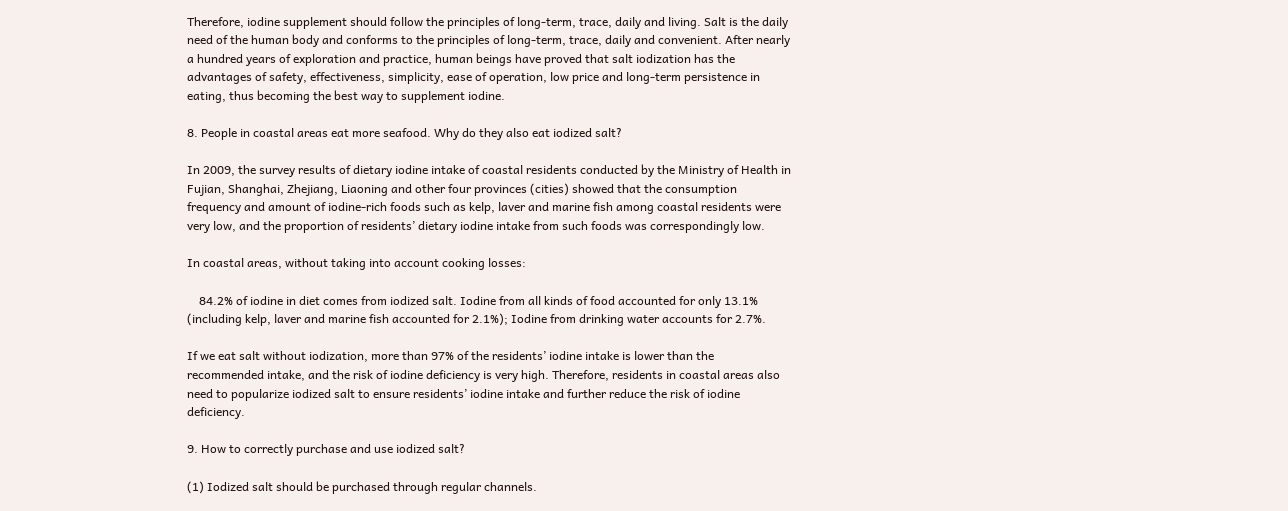Therefore, iodine supplement should follow the principles of long-term, trace, daily and living. Salt is the daily need of the human body and conforms to the principles of long-term, trace, daily and convenient. After nearly a hundred years of exploration and practice, human beings have proved that salt iodization has the advantages of safety, effectiveness, simplicity, ease of operation, low price and long-term persistence in eating, thus becoming the best way to supplement iodine.

8. People in coastal areas eat more seafood. Why do they also eat iodized salt?

In 2009, the survey results of dietary iodine intake of coastal residents conducted by the Ministry of Health in Fujian, Shanghai, Zhejiang, Liaoning and other four provinces (cities) showed that the consumption frequency and amount of iodine-rich foods such as kelp, laver and marine fish among coastal residents were very low, and the proportion of residents’ dietary iodine intake from such foods was correspondingly low.

In coastal areas, without taking into account cooking losses:

    84.2% of iodine in diet comes from iodized salt. Iodine from all kinds of food accounted for only 13.1% (including kelp, laver and marine fish accounted for 2.1%); Iodine from drinking water accounts for 2.7%.

If we eat salt without iodization, more than 97% of the residents’ iodine intake is lower than the recommended intake, and the risk of iodine deficiency is very high. Therefore, residents in coastal areas also need to popularize iodized salt to ensure residents’ iodine intake and further reduce the risk of iodine deficiency.

9. How to correctly purchase and use iodized salt?

(1) Iodized salt should be purchased through regular channels.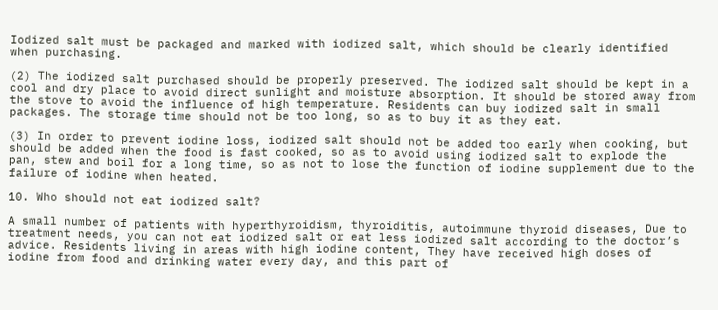Iodized salt must be packaged and marked with iodized salt, which should be clearly identified when purchasing.

(2) The iodized salt purchased should be properly preserved. The iodized salt should be kept in a cool and dry place to avoid direct sunlight and moisture absorption. It should be stored away from the stove to avoid the influence of high temperature. Residents can buy iodized salt in small packages. The storage time should not be too long, so as to buy it as they eat.

(3) In order to prevent iodine loss, iodized salt should not be added too early when cooking, but should be added when the food is fast cooked, so as to avoid using iodized salt to explode the pan, stew and boil for a long time, so as not to lose the function of iodine supplement due to the failure of iodine when heated.

10. Who should not eat iodized salt?

A small number of patients with hyperthyroidism, thyroiditis, autoimmune thyroid diseases, Due to treatment needs, you can not eat iodized salt or eat less iodized salt according to the doctor’s advice. Residents living in areas with high iodine content, They have received high doses of iodine from food and drinking water every day, and this part of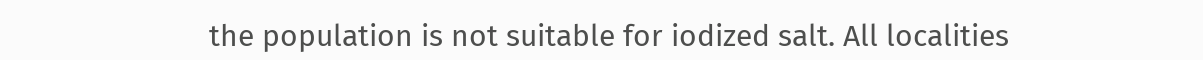the population is not suitable for iodized salt. All localities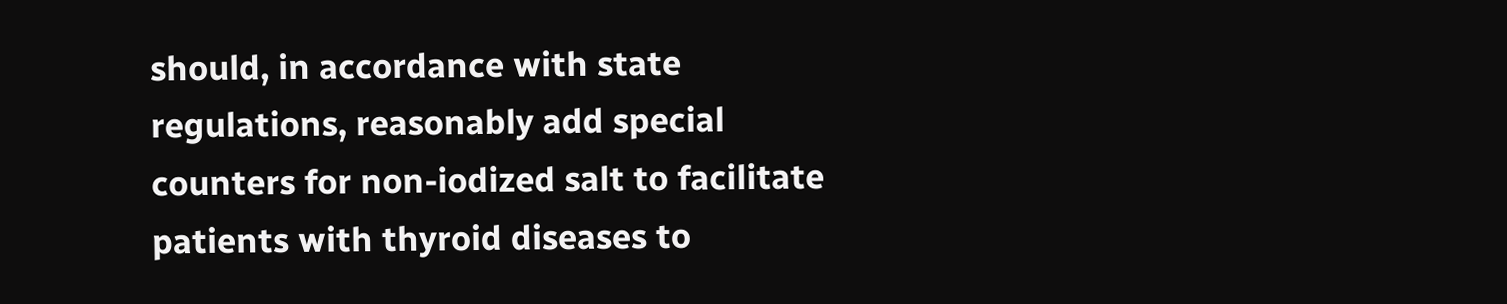should, in accordance with state regulations, reasonably add special counters for non-iodized salt to facilitate patients with thyroid diseases to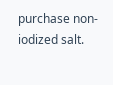purchase non-iodized salt.